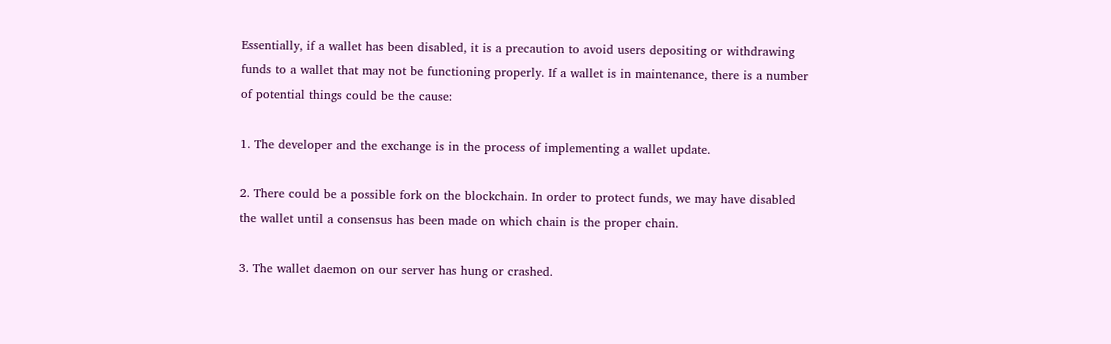Essentially, if a wallet has been disabled, it is a precaution to avoid users depositing or withdrawing funds to a wallet that may not be functioning properly. If a wallet is in maintenance, there is a number of potential things could be the cause:

1. The developer and the exchange is in the process of implementing a wallet update.

2. There could be a possible fork on the blockchain. In order to protect funds, we may have disabled the wallet until a consensus has been made on which chain is the proper chain.

3. The wallet daemon on our server has hung or crashed.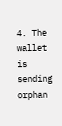4. The wallet is sending orphan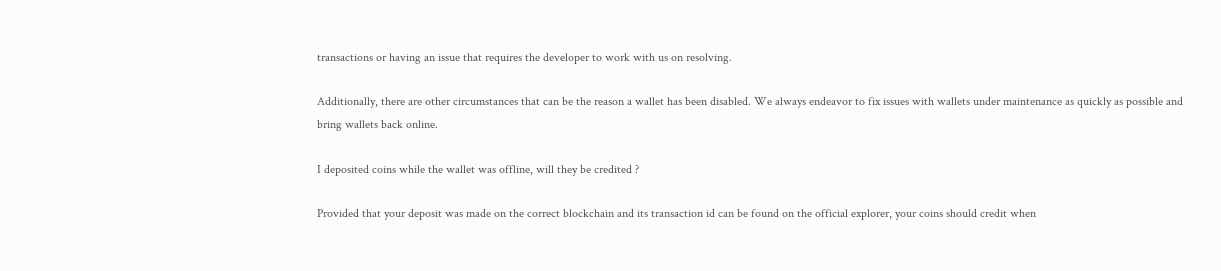transactions or having an issue that requires the developer to work with us on resolving.

Additionally, there are other circumstances that can be the reason a wallet has been disabled. We always endeavor to fix issues with wallets under maintenance as quickly as possible and bring wallets back online.

I deposited coins while the wallet was offline, will they be credited ?

Provided that your deposit was made on the correct blockchain and its transaction id can be found on the official explorer, your coins should credit when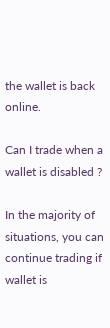the wallet is back online.

Can I trade when a wallet is disabled ?

In the majority of situations, you can continue trading if wallet is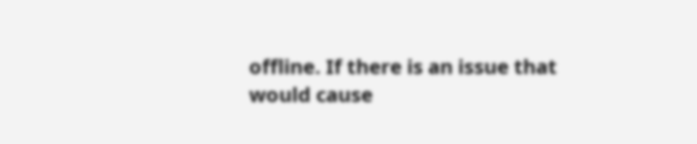offline. If there is an issue that would cause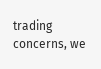trading concerns, we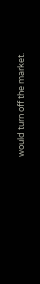would turn off the market.